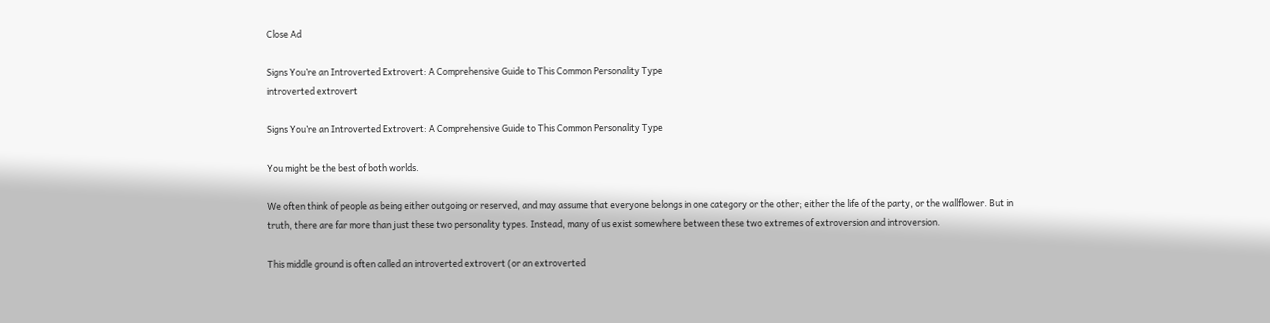Close Ad

Signs You’re an Introverted Extrovert: A Comprehensive Guide to This Common Personality Type
introverted extrovert

Signs You’re an Introverted Extrovert: A Comprehensive Guide to This Common Personality Type

You might be the best of both worlds.

We often think of people as being either outgoing or reserved, and may assume that everyone belongs in one category or the other; either the life of the party, or the wallflower. But in truth, there are far more than just these two personality types. Instead, many of us exist somewhere between these two extremes of extroversion and introversion.

This middle ground is often called an introverted extrovert (or an extroverted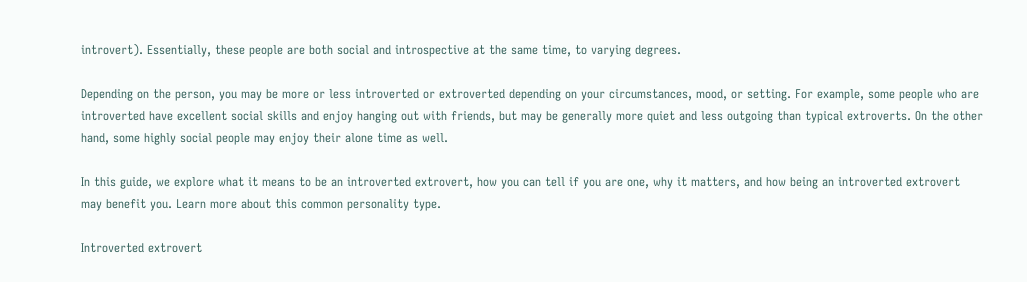introvert). Essentially, these people are both social and introspective at the same time, to varying degrees.

Depending on the person, you may be more or less introverted or extroverted depending on your circumstances, mood, or setting. For example, some people who are introverted have excellent social skills and enjoy hanging out with friends, but may be generally more quiet and less outgoing than typical extroverts. On the other hand, some highly social people may enjoy their alone time as well.

In this guide, we explore what it means to be an introverted extrovert, how you can tell if you are one, why it matters, and how being an introverted extrovert may benefit you. Learn more about this common personality type.

Introverted extrovert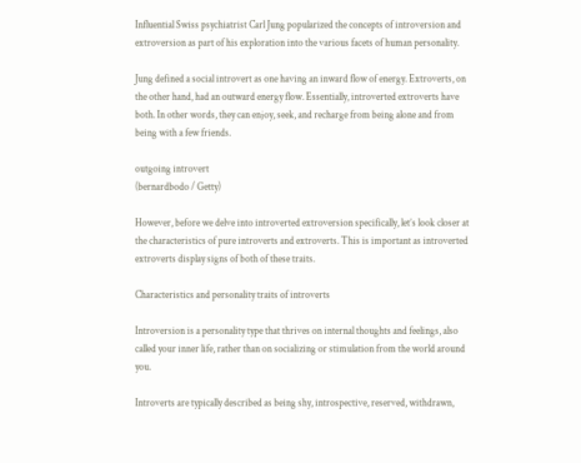Influential Swiss psychiatrist Carl Jung popularized the concepts of introversion and extroversion as part of his exploration into the various facets of human personality.

Jung defined a social introvert as one having an inward flow of energy. Extroverts, on the other hand, had an outward energy flow. Essentially, introverted extroverts have both. In other words, they can enjoy, seek, and recharge from being alone and from being with a few friends.

outgoing introvert
(bernardbodo / Getty)

However, before we delve into introverted extroversion specifically, let’s look closer at the characteristics of pure introverts and extroverts. This is important as introverted extroverts display signs of both of these traits.

Characteristics and personality traits of introverts

Introversion is a personality type that thrives on internal thoughts and feelings, also called your inner life, rather than on socializing or stimulation from the world around you.

Introverts are typically described as being shy, introspective, reserved, withdrawn,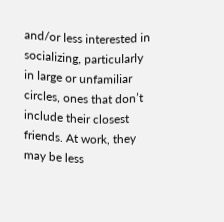and/or less interested in socializing, particularly in large or unfamiliar circles, ones that don’t include their closest friends. At work, they may be less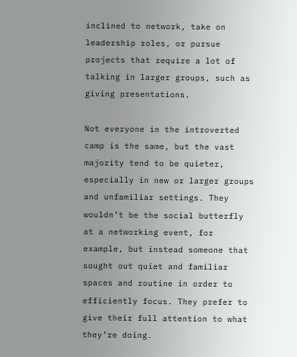inclined to network, take on leadership roles, or pursue projects that require a lot of talking in larger groups, such as giving presentations.

Not everyone in the introverted camp is the same, but the vast majority tend to be quieter, especially in new or larger groups and unfamiliar settings. They wouldn’t be the social butterfly at a networking event, for example, but instead someone that sought out quiet and familiar spaces and routine in order to efficiently focus. They prefer to give their full attention to what they’re doing.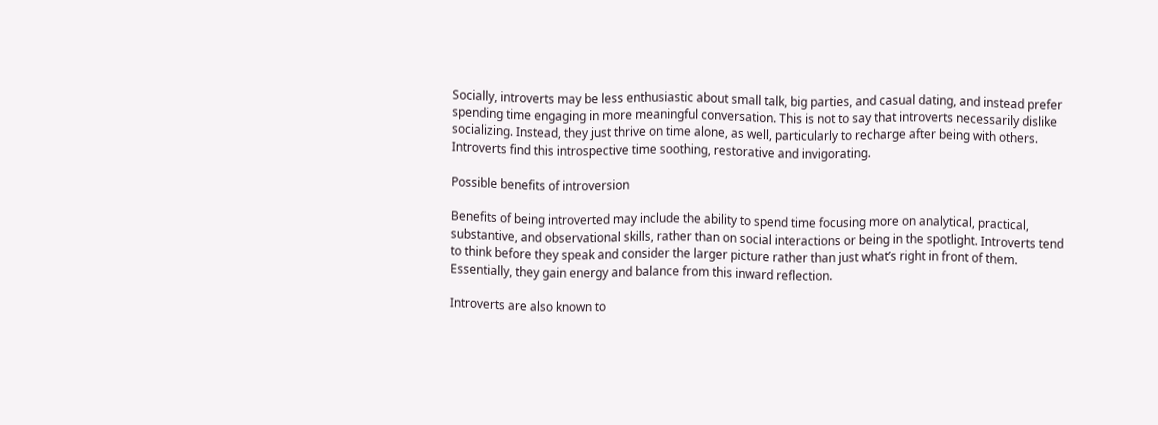Socially, introverts may be less enthusiastic about small talk, big parties, and casual dating, and instead prefer spending time engaging in more meaningful conversation. This is not to say that introverts necessarily dislike socializing. Instead, they just thrive on time alone, as well, particularly to recharge after being with others. Introverts find this introspective time soothing, restorative and invigorating.

Possible benefits of introversion

Benefits of being introverted may include the ability to spend time focusing more on analytical, practical, substantive, and observational skills, rather than on social interactions or being in the spotlight. Introverts tend to think before they speak and consider the larger picture rather than just what’s right in front of them. Essentially, they gain energy and balance from this inward reflection.

Introverts are also known to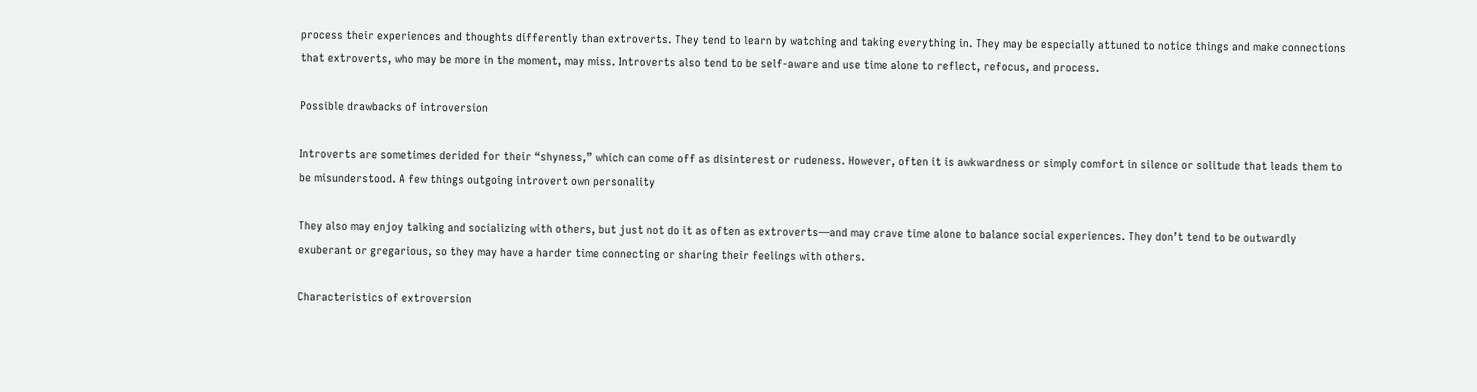process their experiences and thoughts differently than extroverts. They tend to learn by watching and taking everything in. They may be especially attuned to notice things and make connections that extroverts, who may be more in the moment, may miss. Introverts also tend to be self-aware and use time alone to reflect, refocus, and process.

Possible drawbacks of introversion

Introverts are sometimes derided for their “shyness,” which can come off as disinterest or rudeness. However, often it is awkwardness or simply comfort in silence or solitude that leads them to be misunderstood. A few things outgoing introvert own personality

They also may enjoy talking and socializing with others, but just not do it as often as extroverts—and may crave time alone to balance social experiences. They don’t tend to be outwardly exuberant or gregarious, so they may have a harder time connecting or sharing their feelings with others.

Characteristics of extroversion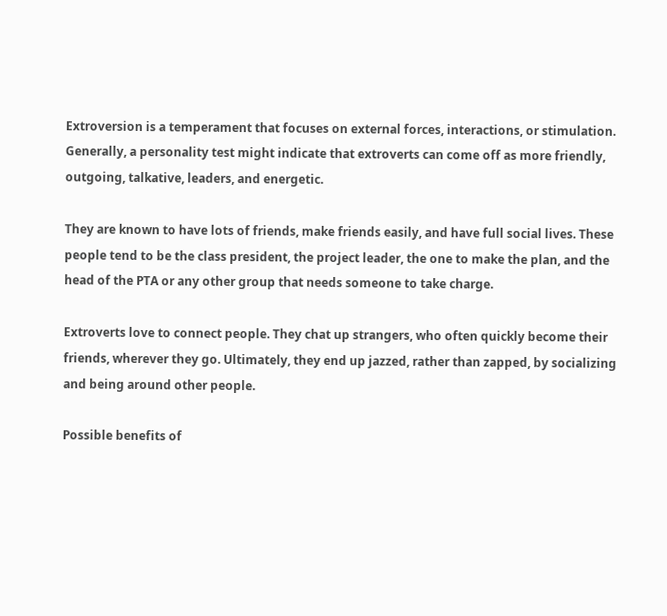Extroversion is a temperament that focuses on external forces, interactions, or stimulation. Generally, a personality test might indicate that extroverts can come off as more friendly, outgoing, talkative, leaders, and energetic.

They are known to have lots of friends, make friends easily, and have full social lives. These people tend to be the class president, the project leader, the one to make the plan, and the head of the PTA or any other group that needs someone to take charge.

Extroverts love to connect people. They chat up strangers, who often quickly become their friends, wherever they go. Ultimately, they end up jazzed, rather than zapped, by socializing and being around other people.

Possible benefits of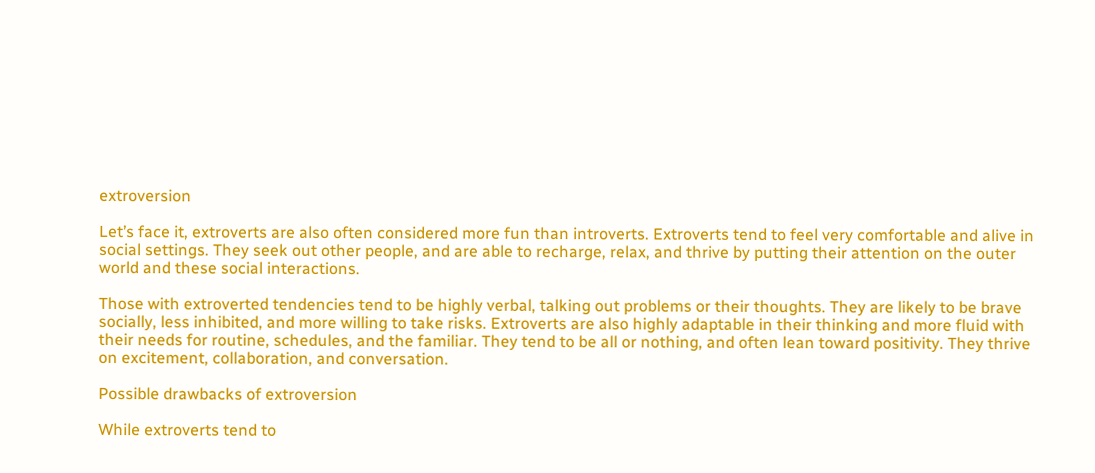extroversion

Let’s face it, extroverts are also often considered more fun than introverts. Extroverts tend to feel very comfortable and alive in social settings. They seek out other people, and are able to recharge, relax, and thrive by putting their attention on the outer world and these social interactions.

Those with extroverted tendencies tend to be highly verbal, talking out problems or their thoughts. They are likely to be brave socially, less inhibited, and more willing to take risks. Extroverts are also highly adaptable in their thinking and more fluid with their needs for routine, schedules, and the familiar. They tend to be all or nothing, and often lean toward positivity. They thrive on excitement, collaboration, and conversation.

Possible drawbacks of extroversion

While extroverts tend to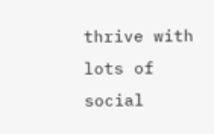thrive with lots of social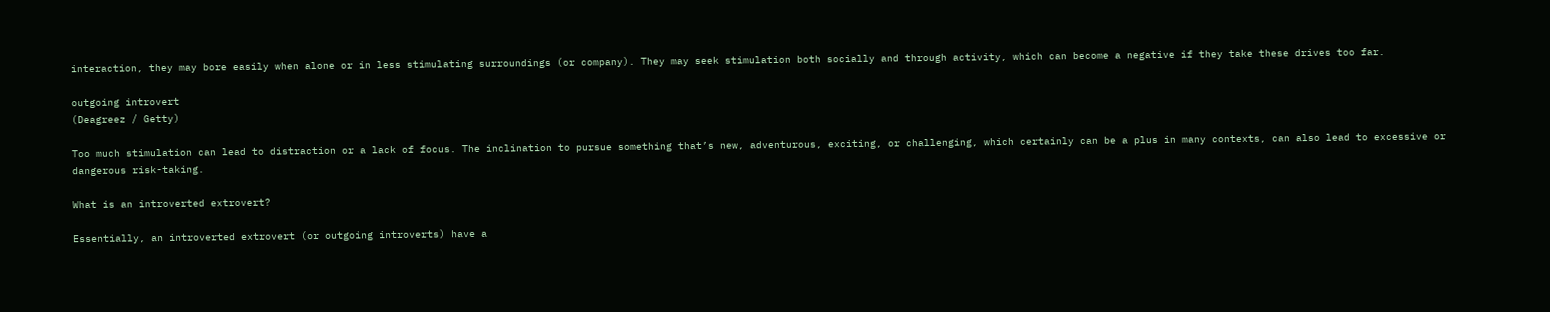interaction, they may bore easily when alone or in less stimulating surroundings (or company). They may seek stimulation both socially and through activity, which can become a negative if they take these drives too far.

outgoing introvert
(Deagreez / Getty)

Too much stimulation can lead to distraction or a lack of focus. The inclination to pursue something that’s new, adventurous, exciting, or challenging, which certainly can be a plus in many contexts, can also lead to excessive or dangerous risk-taking.

What is an introverted extrovert?

Essentially, an introverted extrovert (or outgoing introverts) have a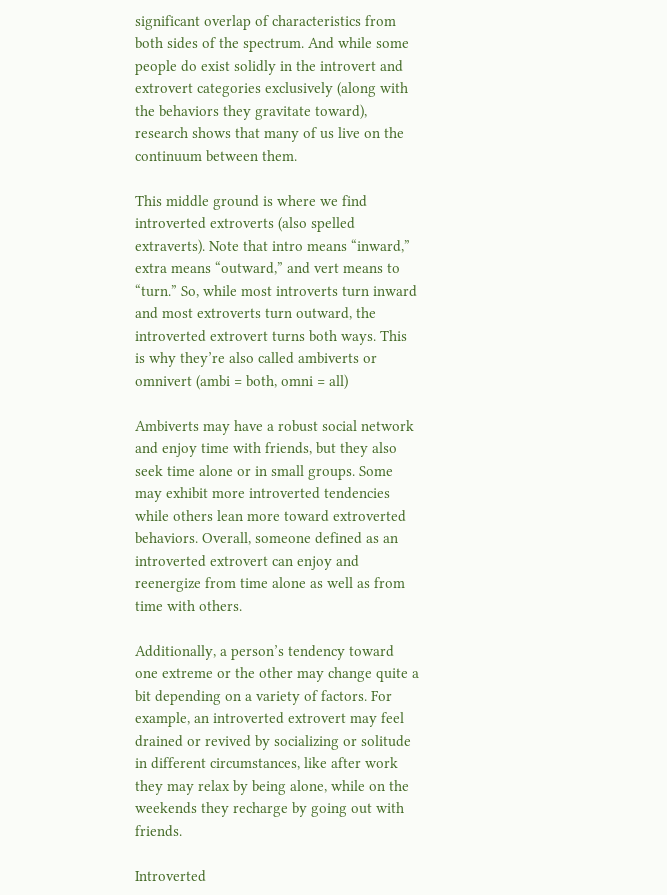significant overlap of characteristics from both sides of the spectrum. And while some people do exist solidly in the introvert and extrovert categories exclusively (along with the behaviors they gravitate toward), research shows that many of us live on the continuum between them.

This middle ground is where we find introverted extroverts (also spelled extraverts). Note that intro means “inward,” extra means “outward,” and vert means to “turn.” So, while most introverts turn inward and most extroverts turn outward, the introverted extrovert turns both ways. This is why they’re also called ambiverts or omnivert (ambi = both, omni = all)

Ambiverts may have a robust social network and enjoy time with friends, but they also seek time alone or in small groups. Some may exhibit more introverted tendencies while others lean more toward extroverted behaviors. Overall, someone defined as an introverted extrovert can enjoy and reenergize from time alone as well as from time with others.

Additionally, a person’s tendency toward one extreme or the other may change quite a bit depending on a variety of factors. For example, an introverted extrovert may feel drained or revived by socializing or solitude in different circumstances, like after work they may relax by being alone, while on the weekends they recharge by going out with friends.

Introverted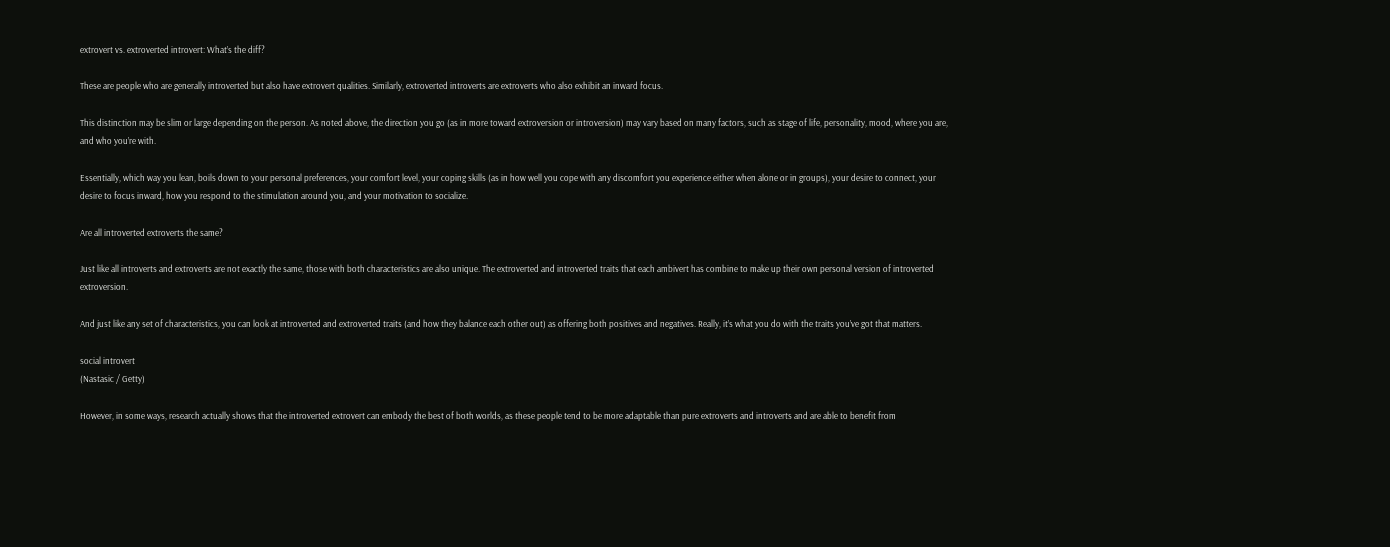extrovert vs. extroverted introvert: What’s the diff?

These are people who are generally introverted but also have extrovert qualities. Similarly, extroverted introverts are extroverts who also exhibit an inward focus.

This distinction may be slim or large depending on the person. As noted above, the direction you go (as in more toward extroversion or introversion) may vary based on many factors, such as stage of life, personality, mood, where you are, and who you’re with.

Essentially, which way you lean, boils down to your personal preferences, your comfort level, your coping skills (as in how well you cope with any discomfort you experience either when alone or in groups), your desire to connect, your desire to focus inward, how you respond to the stimulation around you, and your motivation to socialize.

Are all introverted extroverts the same?

Just like all introverts and extroverts are not exactly the same, those with both characteristics are also unique. The extroverted and introverted traits that each ambivert has combine to make up their own personal version of introverted extroversion.

And just like any set of characteristics, you can look at introverted and extroverted traits (and how they balance each other out) as offering both positives and negatives. Really, it’s what you do with the traits you’ve got that matters.

social introvert
(Nastasic / Getty)

However, in some ways, research actually shows that the introverted extrovert can embody the best of both worlds, as these people tend to be more adaptable than pure extroverts and introverts and are able to benefit from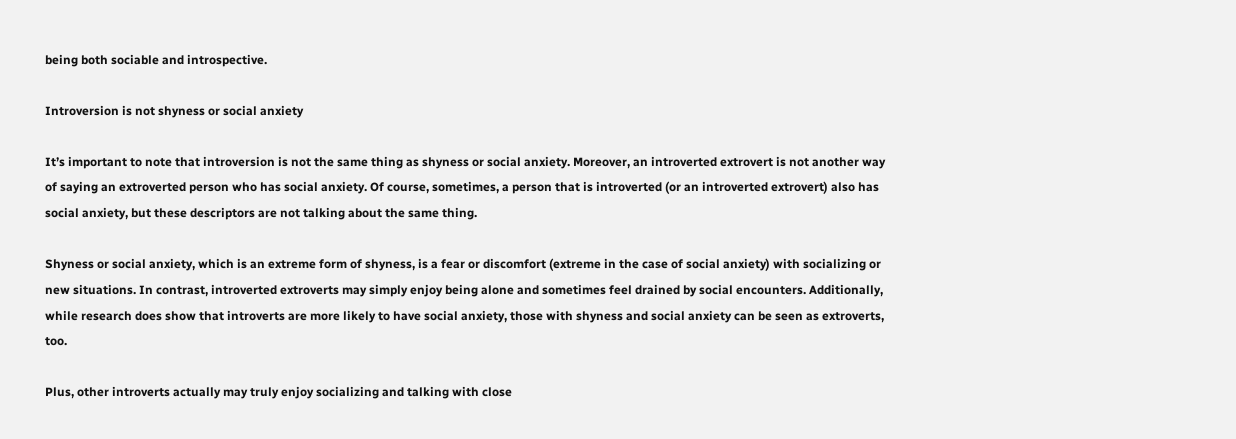being both sociable and introspective.

Introversion is not shyness or social anxiety

It’s important to note that introversion is not the same thing as shyness or social anxiety. Moreover, an introverted extrovert is not another way of saying an extroverted person who has social anxiety. Of course, sometimes, a person that is introverted (or an introverted extrovert) also has social anxiety, but these descriptors are not talking about the same thing.

Shyness or social anxiety, which is an extreme form of shyness, is a fear or discomfort (extreme in the case of social anxiety) with socializing or new situations. In contrast, introverted extroverts may simply enjoy being alone and sometimes feel drained by social encounters. Additionally, while research does show that introverts are more likely to have social anxiety, those with shyness and social anxiety can be seen as extroverts, too.

Plus, other introverts actually may truly enjoy socializing and talking with close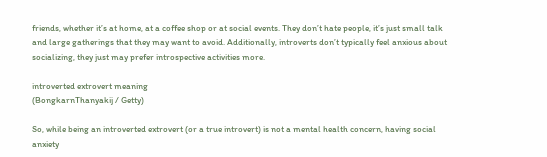friends, whether it’s at home, at a coffee shop or at social events. They don’t hate people, it’s just small talk and large gatherings that they may want to avoid. Additionally, introverts don’t typically feel anxious about socializing, they just may prefer introspective activities more.

introverted extrovert meaning
(BongkarnThanyakij / Getty)

So, while being an introverted extrovert (or a true introvert) is not a mental health concern, having social anxiety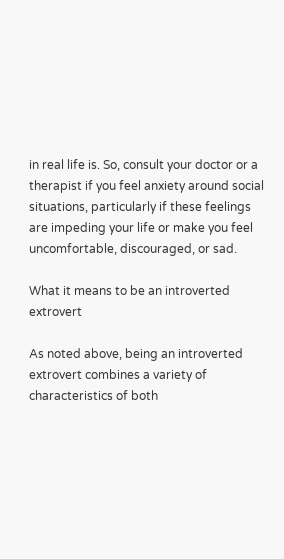in real life is. So, consult your doctor or a therapist if you feel anxiety around social situations, particularly if these feelings are impeding your life or make you feel uncomfortable, discouraged, or sad.

What it means to be an introverted extrovert

As noted above, being an introverted extrovert combines a variety of characteristics of both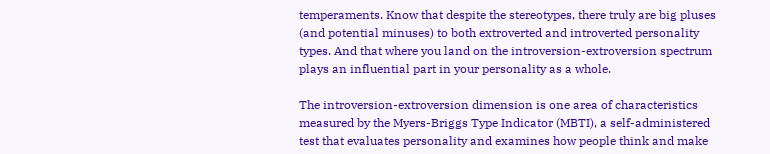temperaments. Know that despite the stereotypes, there truly are big pluses (and potential minuses) to both extroverted and introverted personality types. And that where you land on the introversion-extroversion spectrum plays an influential part in your personality as a whole.

The introversion-extroversion dimension is one area of characteristics measured by the Myers-Briggs Type Indicator (MBTI), a self-administered test that evaluates personality and examines how people think and make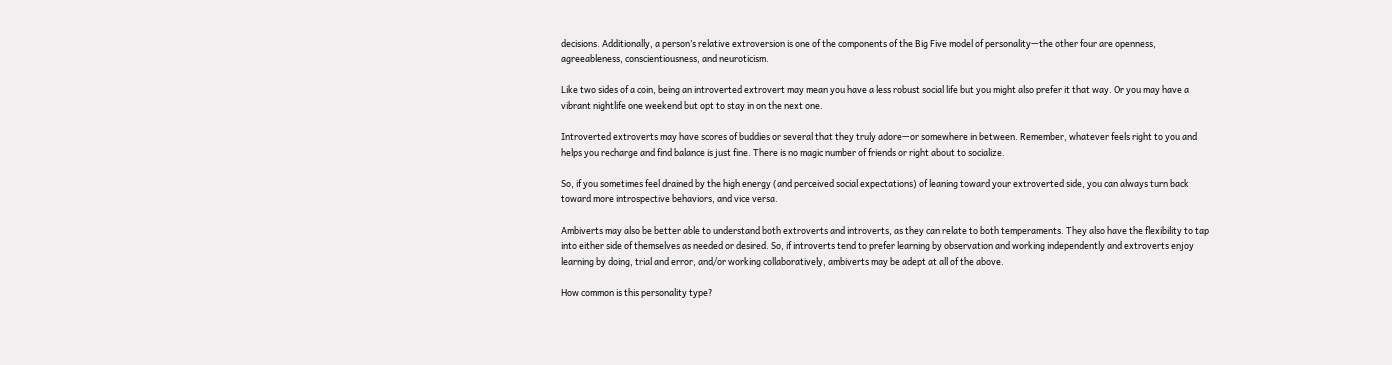decisions. Additionally, a person’s relative extroversion is one of the components of the Big Five model of personality—the other four are openness, agreeableness, conscientiousness, and neuroticism.

Like two sides of a coin, being an introverted extrovert may mean you have a less robust social life but you might also prefer it that way. Or you may have a vibrant nightlife one weekend but opt to stay in on the next one.

Introverted extroverts may have scores of buddies or several that they truly adore—or somewhere in between. Remember, whatever feels right to you and helps you recharge and find balance is just fine. There is no magic number of friends or right about to socialize.

So, if you sometimes feel drained by the high energy (and perceived social expectations) of leaning toward your extroverted side, you can always turn back toward more introspective behaviors, and vice versa.

Ambiverts may also be better able to understand both extroverts and introverts, as they can relate to both temperaments. They also have the flexibility to tap into either side of themselves as needed or desired. So, if introverts tend to prefer learning by observation and working independently and extroverts enjoy learning by doing, trial and error, and/or working collaboratively, ambiverts may be adept at all of the above.

How common is this personality type?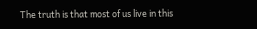The truth is that most of us live in this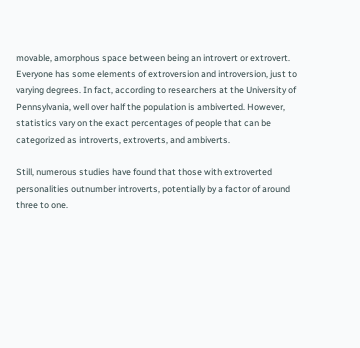movable, amorphous space between being an introvert or extrovert. Everyone has some elements of extroversion and introversion, just to varying degrees. In fact, according to researchers at the University of Pennsylvania, well over half the population is ambiverted. However, statistics vary on the exact percentages of people that can be categorized as introverts, extroverts, and ambiverts.

Still, numerous studies have found that those with extroverted personalities outnumber introverts, potentially by a factor of around three to one.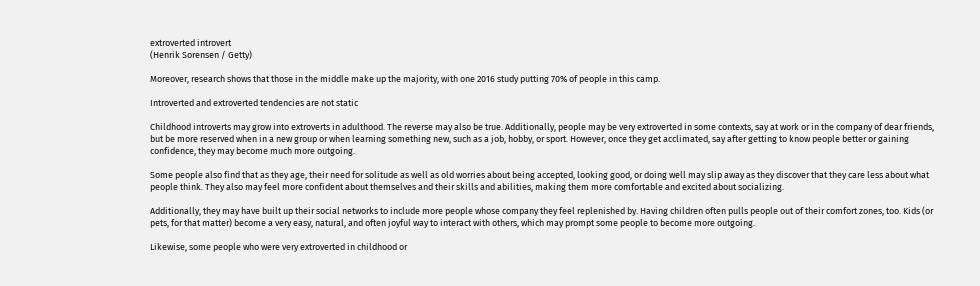extroverted introvert
(Henrik Sorensen / Getty)

Moreover, research shows that those in the middle make up the majority, with one 2016 study putting 70% of people in this camp.

Introverted and extroverted tendencies are not static

Childhood introverts may grow into extroverts in adulthood. The reverse may also be true. Additionally, people may be very extroverted in some contexts, say at work or in the company of dear friends, but be more reserved when in a new group or when learning something new, such as a job, hobby, or sport. However, once they get acclimated, say after getting to know people better or gaining confidence, they may become much more outgoing.

Some people also find that as they age, their need for solitude as well as old worries about being accepted, looking good, or doing well may slip away as they discover that they care less about what people think. They also may feel more confident about themselves and their skills and abilities, making them more comfortable and excited about socializing.

Additionally, they may have built up their social networks to include more people whose company they feel replenished by. Having children often pulls people out of their comfort zones, too. Kids (or pets, for that matter) become a very easy, natural, and often joyful way to interact with others, which may prompt some people to become more outgoing.

Likewise, some people who were very extroverted in childhood or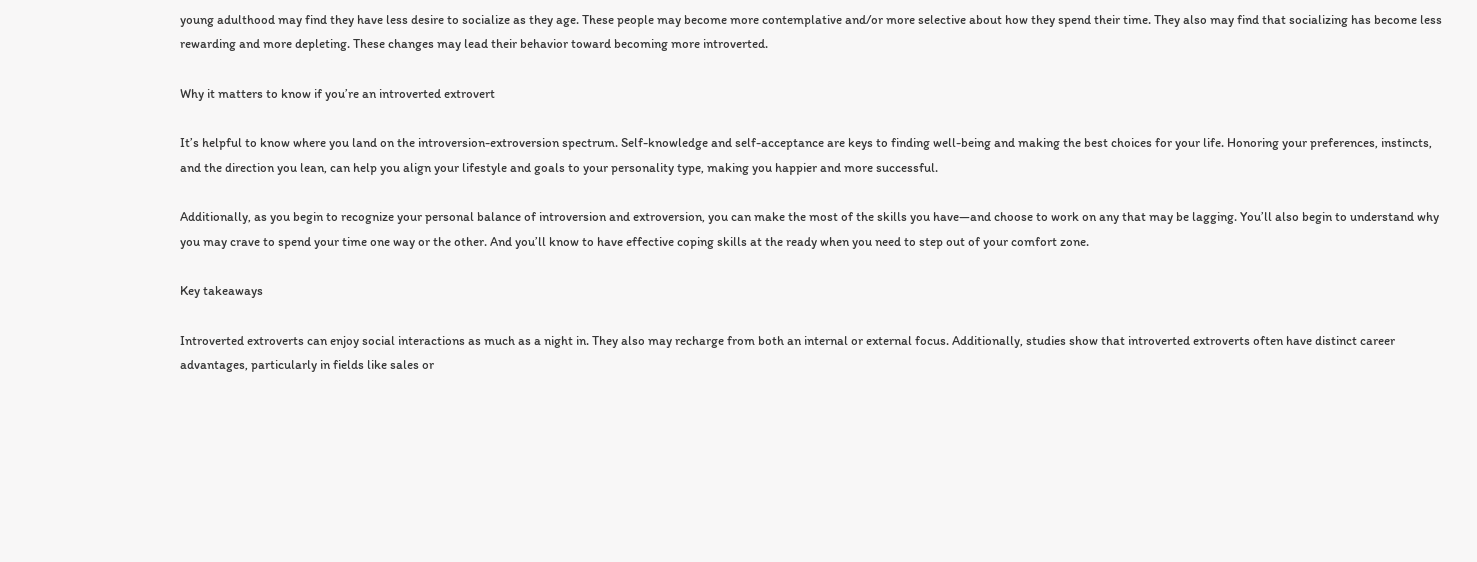young adulthood may find they have less desire to socialize as they age. These people may become more contemplative and/or more selective about how they spend their time. They also may find that socializing has become less rewarding and more depleting. These changes may lead their behavior toward becoming more introverted.

Why it matters to know if you’re an introverted extrovert

It’s helpful to know where you land on the introversion-extroversion spectrum. Self-knowledge and self-acceptance are keys to finding well-being and making the best choices for your life. Honoring your preferences, instincts, and the direction you lean, can help you align your lifestyle and goals to your personality type, making you happier and more successful.

Additionally, as you begin to recognize your personal balance of introversion and extroversion, you can make the most of the skills you have—and choose to work on any that may be lagging. You’ll also begin to understand why you may crave to spend your time one way or the other. And you’ll know to have effective coping skills at the ready when you need to step out of your comfort zone.

Key takeaways

Introverted extroverts can enjoy social interactions as much as a night in. They also may recharge from both an internal or external focus. Additionally, studies show that introverted extroverts often have distinct career advantages, particularly in fields like sales or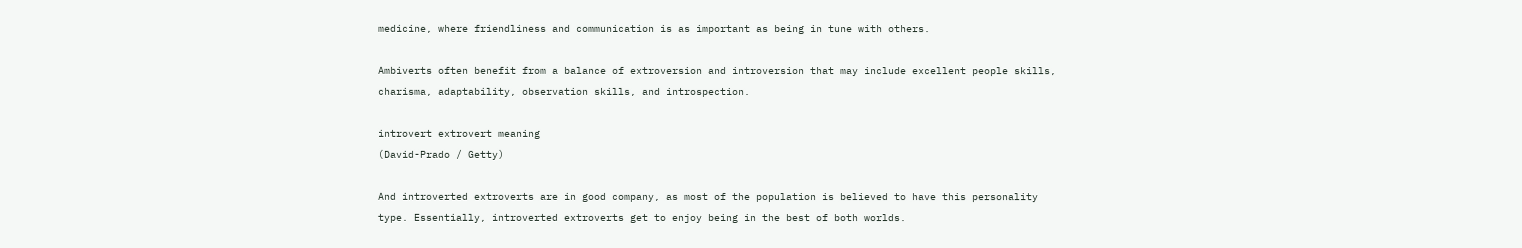medicine, where friendliness and communication is as important as being in tune with others.

Ambiverts often benefit from a balance of extroversion and introversion that may include excellent people skills, charisma, adaptability, observation skills, and introspection.

introvert extrovert meaning
(David-Prado / Getty)

And introverted extroverts are in good company, as most of the population is believed to have this personality type. Essentially, introverted extroverts get to enjoy being in the best of both worlds.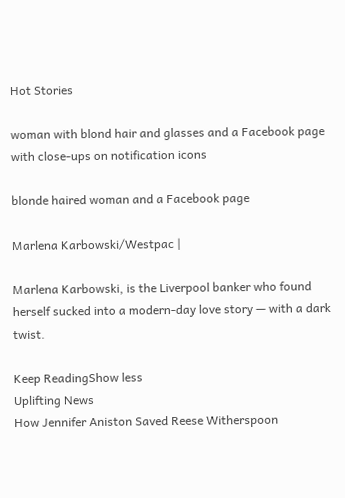Hot Stories

woman with blond hair and glasses and a Facebook page with close-ups on notification icons

blonde haired woman and a Facebook page

Marlena Karbowski/Westpac |

Marlena Karbowski, is the Liverpool banker who found herself sucked into a modern-day love story — with a dark twist.

Keep ReadingShow less
Uplifting News
How Jennifer Aniston Saved Reese Witherspoon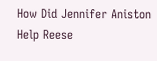How Did Jennifer Aniston Help Reese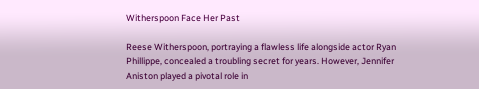Witherspoon Face Her Past

Reese Witherspoon, portraying a flawless life alongside actor Ryan Phillippe, concealed a troubling secret for years. However, Jennifer Aniston played a pivotal role in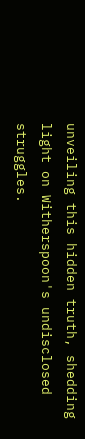unveiling this hidden truth, shedding light on Witherspoon's undisclosed struggles.